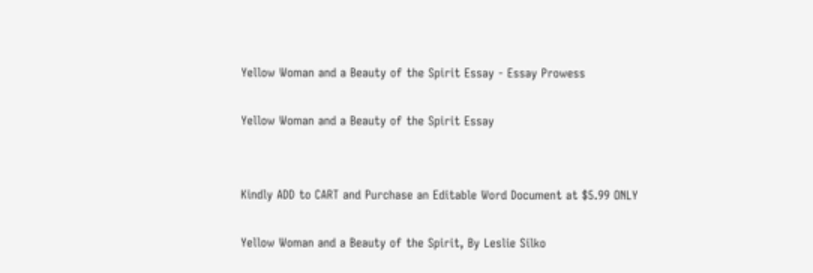Yellow Woman and a Beauty of the Spirit Essay - Essay Prowess

Yellow Woman and a Beauty of the Spirit Essay


Kindly ADD to CART and Purchase an Editable Word Document at $5.99 ONLY

Yellow Woman and a Beauty of the Spirit, By Leslie Silko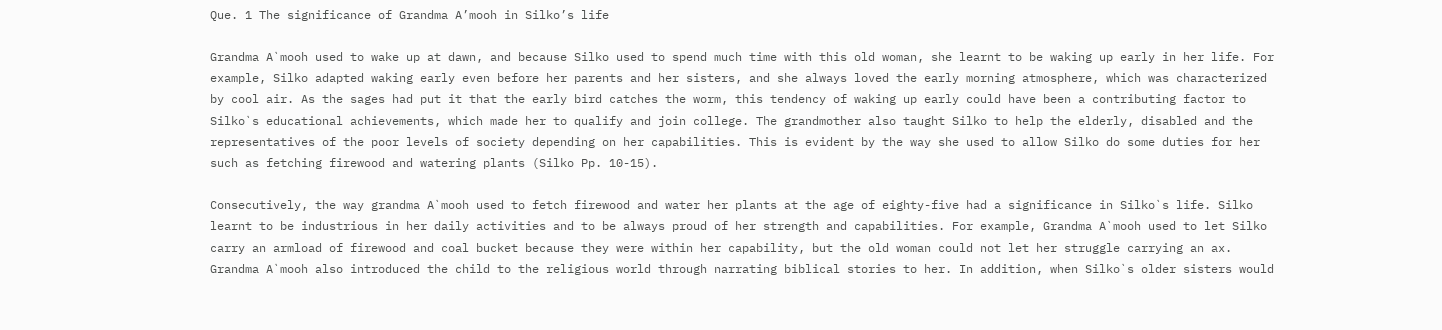Que. 1 The significance of Grandma A’mooh in Silko’s life

Grandma A`mooh used to wake up at dawn, and because Silko used to spend much time with this old woman, she learnt to be waking up early in her life. For example, Silko adapted waking early even before her parents and her sisters, and she always loved the early morning atmosphere, which was characterized by cool air. As the sages had put it that the early bird catches the worm, this tendency of waking up early could have been a contributing factor to Silko`s educational achievements, which made her to qualify and join college. The grandmother also taught Silko to help the elderly, disabled and the representatives of the poor levels of society depending on her capabilities. This is evident by the way she used to allow Silko do some duties for her such as fetching firewood and watering plants (Silko Pp. 10-15).

Consecutively, the way grandma A`mooh used to fetch firewood and water her plants at the age of eighty-five had a significance in Silko`s life. Silko learnt to be industrious in her daily activities and to be always proud of her strength and capabilities. For example, Grandma A`mooh used to let Silko carry an armload of firewood and coal bucket because they were within her capability, but the old woman could not let her struggle carrying an ax. Grandma A`mooh also introduced the child to the religious world through narrating biblical stories to her. In addition, when Silko`s older sisters would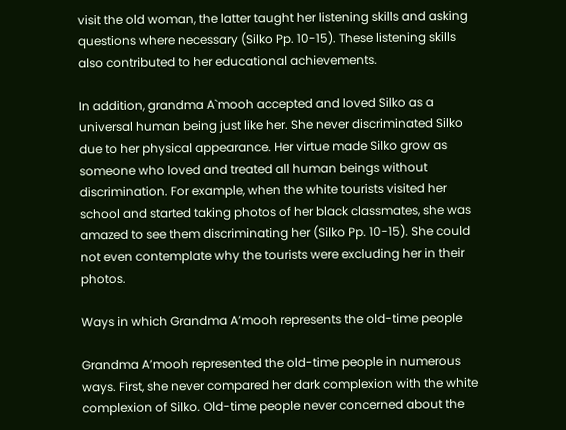visit the old woman, the latter taught her listening skills and asking questions where necessary (Silko Pp. 10-15). These listening skills also contributed to her educational achievements.

In addition, grandma A`mooh accepted and loved Silko as a universal human being just like her. She never discriminated Silko due to her physical appearance. Her virtue made Silko grow as someone who loved and treated all human beings without discrimination. For example, when the white tourists visited her school and started taking photos of her black classmates, she was amazed to see them discriminating her (Silko Pp. 10-15). She could not even contemplate why the tourists were excluding her in their photos.

Ways in which Grandma A’mooh represents the old-time people

Grandma A’mooh represented the old-time people in numerous ways. First, she never compared her dark complexion with the white complexion of Silko. Old-time people never concerned about the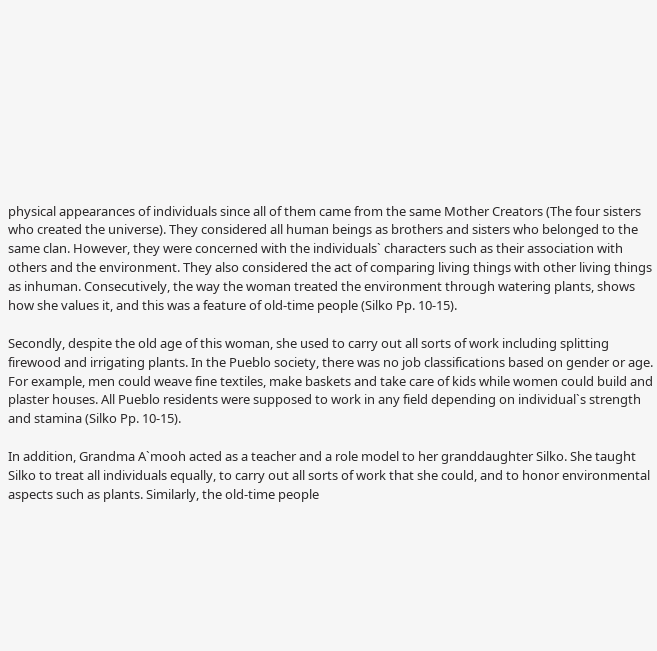physical appearances of individuals since all of them came from the same Mother Creators (The four sisters who created the universe). They considered all human beings as brothers and sisters who belonged to the same clan. However, they were concerned with the individuals` characters such as their association with others and the environment. They also considered the act of comparing living things with other living things as inhuman. Consecutively, the way the woman treated the environment through watering plants, shows how she values it, and this was a feature of old-time people (Silko Pp. 10-15).

Secondly, despite the old age of this woman, she used to carry out all sorts of work including splitting firewood and irrigating plants. In the Pueblo society, there was no job classifications based on gender or age. For example, men could weave fine textiles, make baskets and take care of kids while women could build and plaster houses. All Pueblo residents were supposed to work in any field depending on individual`s strength and stamina (Silko Pp. 10-15).

In addition, Grandma A`mooh acted as a teacher and a role model to her granddaughter Silko. She taught Silko to treat all individuals equally, to carry out all sorts of work that she could, and to honor environmental aspects such as plants. Similarly, the old-time people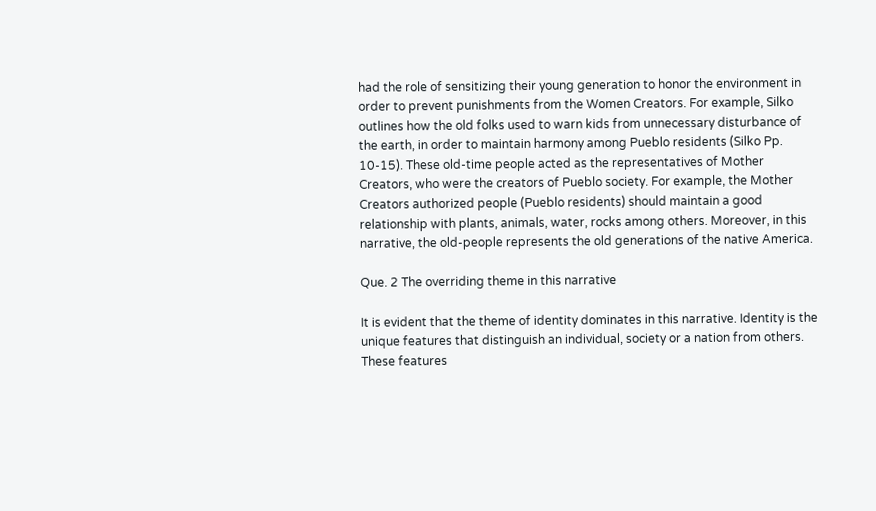had the role of sensitizing their young generation to honor the environment in order to prevent punishments from the Women Creators. For example, Silko outlines how the old folks used to warn kids from unnecessary disturbance of the earth, in order to maintain harmony among Pueblo residents (Silko Pp. 10-15). These old-time people acted as the representatives of Mother Creators, who were the creators of Pueblo society. For example, the Mother Creators authorized people (Pueblo residents) should maintain a good relationship with plants, animals, water, rocks among others. Moreover, in this narrative, the old-people represents the old generations of the native America.

Que. 2 The overriding theme in this narrative

It is evident that the theme of identity dominates in this narrative. Identity is the unique features that distinguish an individual, society or a nation from others. These features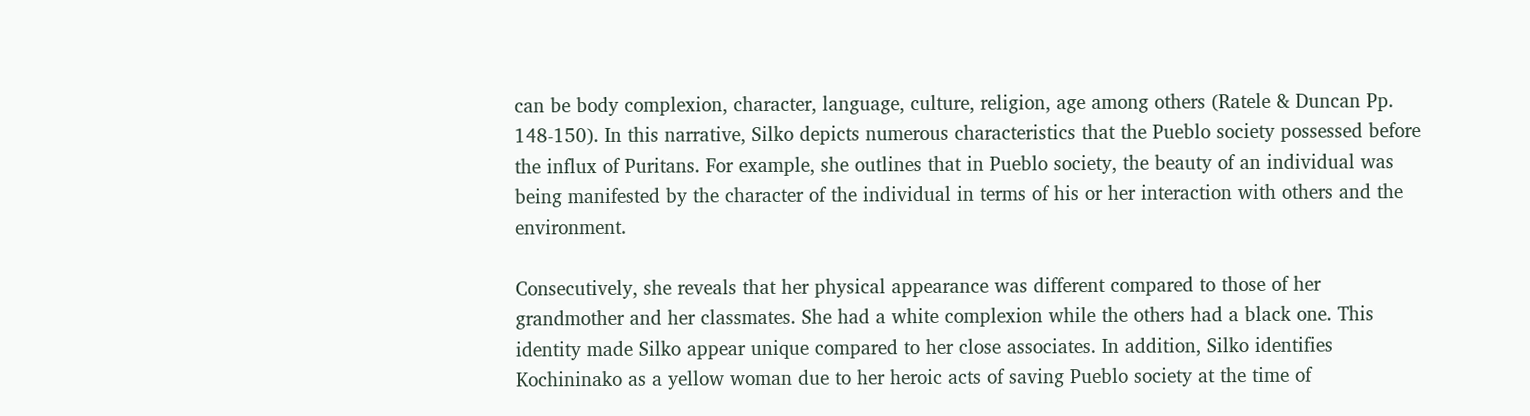can be body complexion, character, language, culture, religion, age among others (Ratele & Duncan Pp. 148-150). In this narrative, Silko depicts numerous characteristics that the Pueblo society possessed before the influx of Puritans. For example, she outlines that in Pueblo society, the beauty of an individual was being manifested by the character of the individual in terms of his or her interaction with others and the environment.

Consecutively, she reveals that her physical appearance was different compared to those of her grandmother and her classmates. She had a white complexion while the others had a black one. This identity made Silko appear unique compared to her close associates. In addition, Silko identifies Kochininako as a yellow woman due to her heroic acts of saving Pueblo society at the time of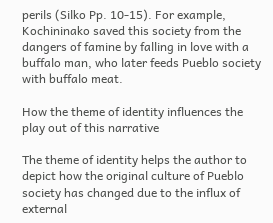perils (Silko Pp. 10-15). For example, Kochininako saved this society from the dangers of famine by falling in love with a buffalo man, who later feeds Pueblo society with buffalo meat.

How the theme of identity influences the play out of this narrative

The theme of identity helps the author to depict how the original culture of Pueblo society has changed due to the influx of external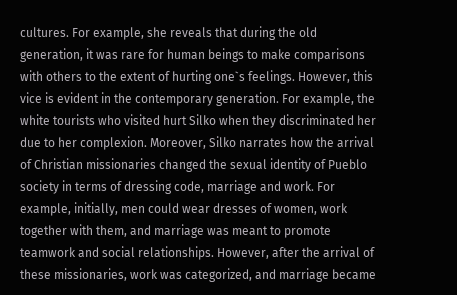cultures. For example, she reveals that during the old generation, it was rare for human beings to make comparisons with others to the extent of hurting one`s feelings. However, this vice is evident in the contemporary generation. For example, the white tourists who visited hurt Silko when they discriminated her due to her complexion. Moreover, Silko narrates how the arrival of Christian missionaries changed the sexual identity of Pueblo society in terms of dressing code, marriage and work. For example, initially, men could wear dresses of women, work together with them, and marriage was meant to promote teamwork and social relationships. However, after the arrival of these missionaries, work was categorized, and marriage became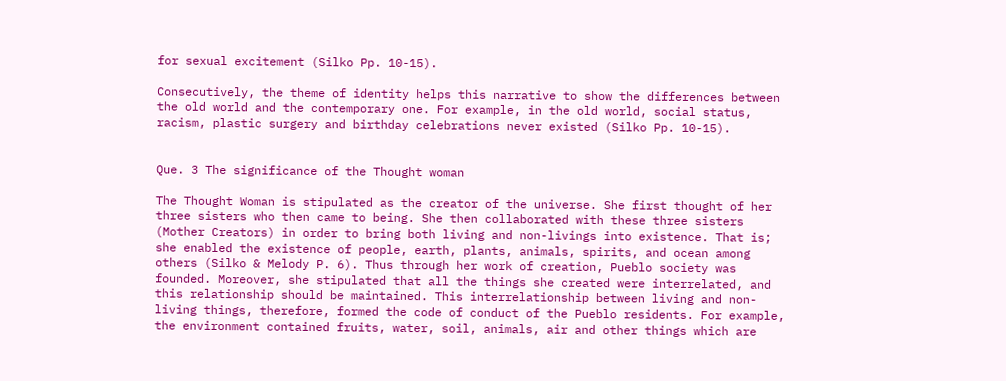for sexual excitement (Silko Pp. 10-15).

Consecutively, the theme of identity helps this narrative to show the differences between the old world and the contemporary one. For example, in the old world, social status, racism, plastic surgery and birthday celebrations never existed (Silko Pp. 10-15).


Que. 3 The significance of the Thought woman

The Thought Woman is stipulated as the creator of the universe. She first thought of her three sisters who then came to being. She then collaborated with these three sisters (Mother Creators) in order to bring both living and non-livings into existence. That is; she enabled the existence of people, earth, plants, animals, spirits, and ocean among others (Silko & Melody P. 6). Thus through her work of creation, Pueblo society was founded. Moreover, she stipulated that all the things she created were interrelated, and this relationship should be maintained. This interrelationship between living and non-living things, therefore, formed the code of conduct of the Pueblo residents. For example, the environment contained fruits, water, soil, animals, air and other things which are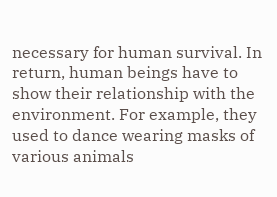necessary for human survival. In return, human beings have to show their relationship with the environment. For example, they used to dance wearing masks of various animals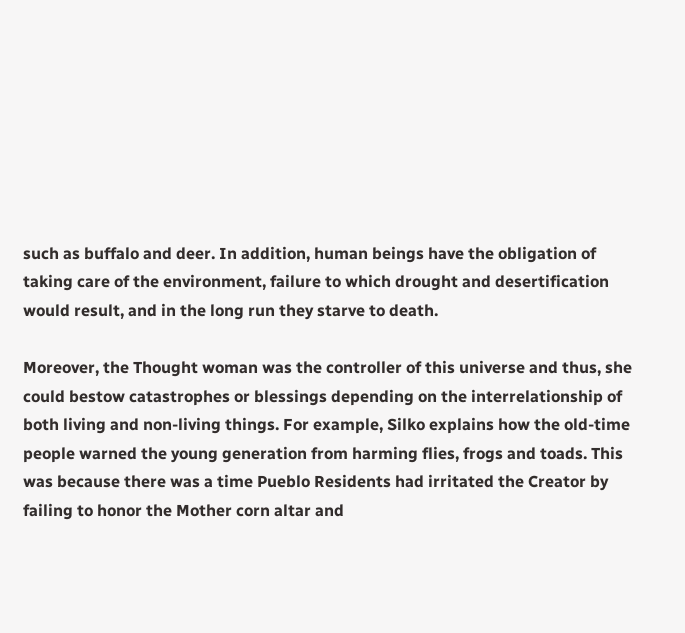such as buffalo and deer. In addition, human beings have the obligation of taking care of the environment, failure to which drought and desertification would result, and in the long run they starve to death.

Moreover, the Thought woman was the controller of this universe and thus, she could bestow catastrophes or blessings depending on the interrelationship of both living and non-living things. For example, Silko explains how the old-time people warned the young generation from harming flies, frogs and toads. This was because there was a time Pueblo Residents had irritated the Creator by failing to honor the Mother corn altar and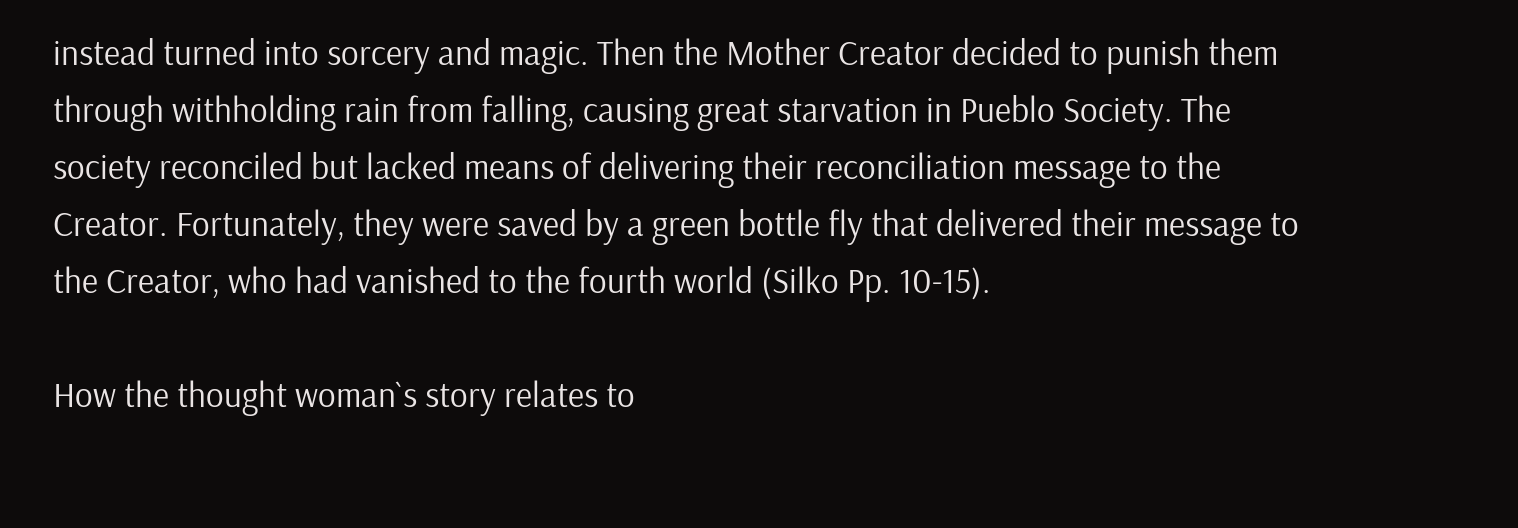instead turned into sorcery and magic. Then the Mother Creator decided to punish them through withholding rain from falling, causing great starvation in Pueblo Society. The society reconciled but lacked means of delivering their reconciliation message to the Creator. Fortunately, they were saved by a green bottle fly that delivered their message to the Creator, who had vanished to the fourth world (Silko Pp. 10-15).

How the thought woman`s story relates to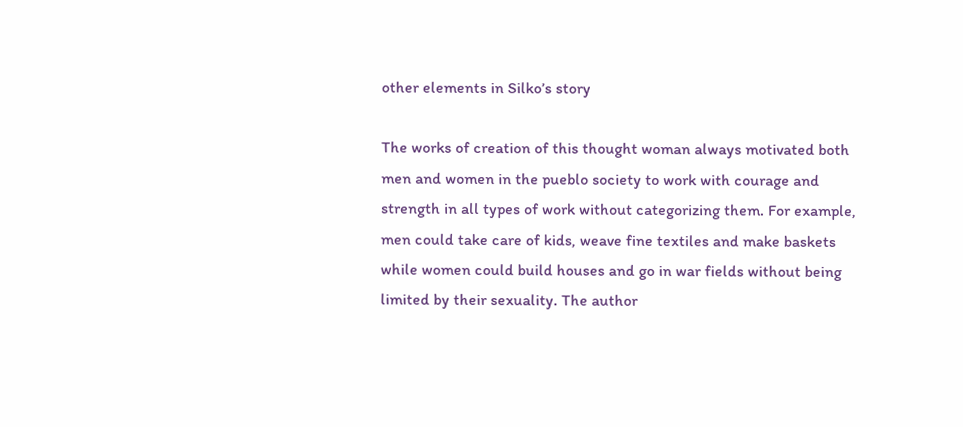other elements in Silko’s story

The works of creation of this thought woman always motivated both men and women in the pueblo society to work with courage and strength in all types of work without categorizing them. For example, men could take care of kids, weave fine textiles and make baskets while women could build houses and go in war fields without being limited by their sexuality. The author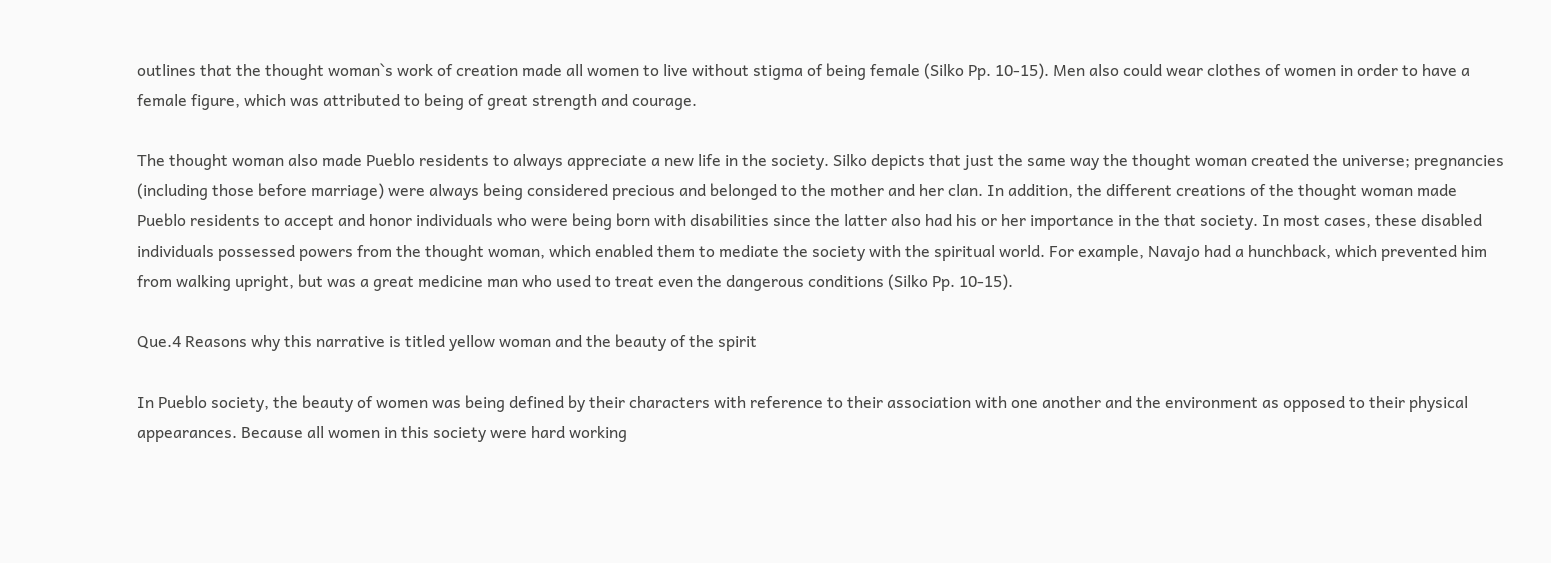outlines that the thought woman`s work of creation made all women to live without stigma of being female (Silko Pp. 10-15). Men also could wear clothes of women in order to have a female figure, which was attributed to being of great strength and courage.

The thought woman also made Pueblo residents to always appreciate a new life in the society. Silko depicts that just the same way the thought woman created the universe; pregnancies (including those before marriage) were always being considered precious and belonged to the mother and her clan. In addition, the different creations of the thought woman made Pueblo residents to accept and honor individuals who were being born with disabilities since the latter also had his or her importance in the that society. In most cases, these disabled individuals possessed powers from the thought woman, which enabled them to mediate the society with the spiritual world. For example, Navajo had a hunchback, which prevented him from walking upright, but was a great medicine man who used to treat even the dangerous conditions (Silko Pp. 10-15).

Que.4 Reasons why this narrative is titled yellow woman and the beauty of the spirit

In Pueblo society, the beauty of women was being defined by their characters with reference to their association with one another and the environment as opposed to their physical appearances. Because all women in this society were hard working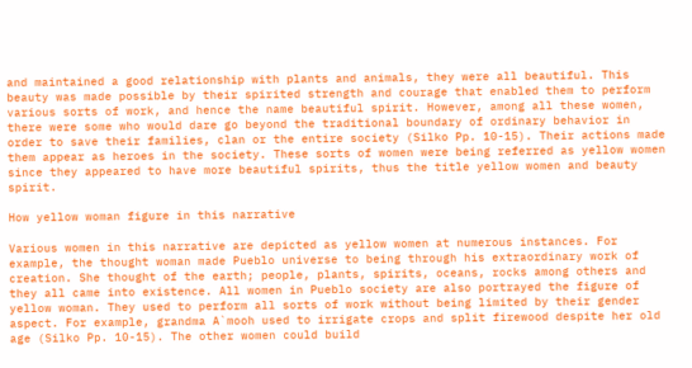and maintained a good relationship with plants and animals, they were all beautiful. This beauty was made possible by their spirited strength and courage that enabled them to perform various sorts of work, and hence the name beautiful spirit. However, among all these women, there were some who would dare go beyond the traditional boundary of ordinary behavior in order to save their families, clan or the entire society (Silko Pp. 10-15). Their actions made them appear as heroes in the society. These sorts of women were being referred as yellow women since they appeared to have more beautiful spirits, thus the title yellow women and beauty spirit.

How yellow woman figure in this narrative

Various women in this narrative are depicted as yellow women at numerous instances. For example, the thought woman made Pueblo universe to being through his extraordinary work of creation. She thought of the earth; people, plants, spirits, oceans, rocks among others and they all came into existence. All women in Pueblo society are also portrayed the figure of yellow woman. They used to perform all sorts of work without being limited by their gender aspect. For example, grandma A`mooh used to irrigate crops and split firewood despite her old age (Silko Pp. 10-15). The other women could build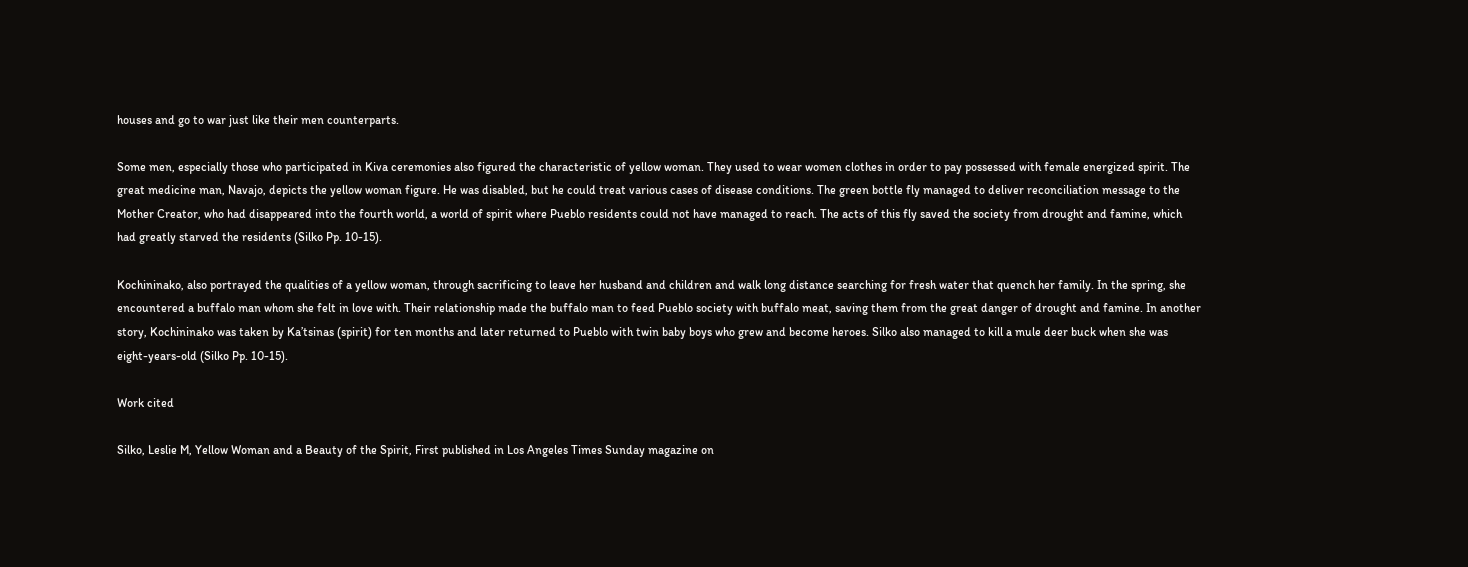houses and go to war just like their men counterparts.

Some men, especially those who participated in Kiva ceremonies also figured the characteristic of yellow woman. They used to wear women clothes in order to pay possessed with female energized spirit. The great medicine man, Navajo, depicts the yellow woman figure. He was disabled, but he could treat various cases of disease conditions. The green bottle fly managed to deliver reconciliation message to the Mother Creator, who had disappeared into the fourth world, a world of spirit where Pueblo residents could not have managed to reach. The acts of this fly saved the society from drought and famine, which had greatly starved the residents (Silko Pp. 10-15).

Kochininako, also portrayed the qualities of a yellow woman, through sacrificing to leave her husband and children and walk long distance searching for fresh water that quench her family. In the spring, she encountered a buffalo man whom she felt in love with. Their relationship made the buffalo man to feed Pueblo society with buffalo meat, saving them from the great danger of drought and famine. In another story, Kochininako was taken by Ka’tsinas (spirit) for ten months and later returned to Pueblo with twin baby boys who grew and become heroes. Silko also managed to kill a mule deer buck when she was eight-years-old (Silko Pp. 10-15).

Work cited

Silko, Leslie M, Yellow Woman and a Beauty of the Spirit, First published in Los Angeles Times Sunday magazine on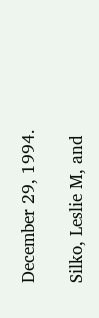December 29, 1994.

Silko, Leslie M, and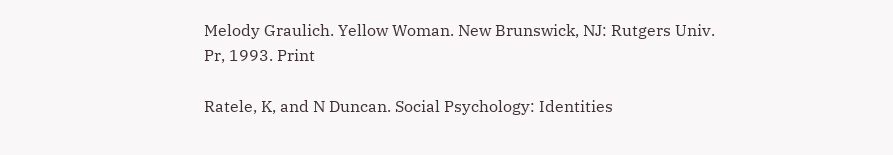Melody Graulich. Yellow Woman. New Brunswick, NJ: Rutgers Univ. Pr, 1993. Print

Ratele, K, and N Duncan. Social Psychology: Identities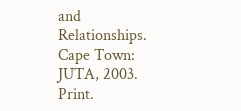and Relationships. Cape Town: JUTA, 2003. Print.